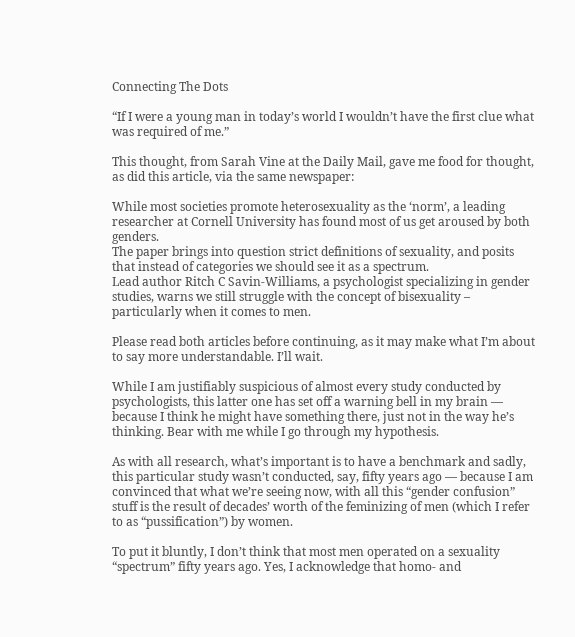Connecting The Dots

“If I were a young man in today’s world I wouldn’t have the first clue what was required of me.”

This thought, from Sarah Vine at the Daily Mail, gave me food for thought, as did this article, via the same newspaper:

While most societies promote heterosexuality as the ‘norm’, a leading researcher at Cornell University has found most of us get aroused by both genders.
The paper brings into question strict definitions of sexuality, and posits that instead of categories we should see it as a spectrum.
Lead author Ritch C Savin-Williams, a psychologist specializing in gender studies, warns we still struggle with the concept of bisexuality – particularly when it comes to men.

Please read both articles before continuing, as it may make what I’m about to say more understandable. I’ll wait.

While I am justifiably suspicious of almost every study conducted by psychologists, this latter one has set off a warning bell in my brain — because I think he might have something there, just not in the way he’s thinking. Bear with me while I go through my hypothesis.

As with all research, what’s important is to have a benchmark and sadly, this particular study wasn’t conducted, say, fifty years ago — because I am convinced that what we’re seeing now, with all this “gender confusion” stuff is the result of decades’ worth of the feminizing of men (which I refer to as “pussification”) by women.

To put it bluntly, I don’t think that most men operated on a sexuality “spectrum” fifty years ago. Yes, I acknowledge that homo- and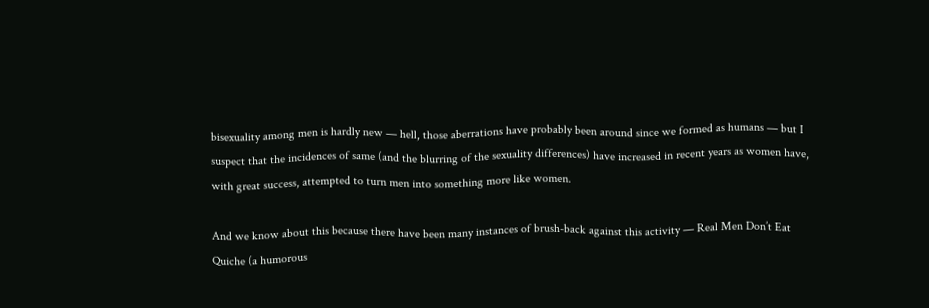bisexuality among men is hardly new — hell, those aberrations have probably been around since we formed as humans — but I suspect that the incidences of same (and the blurring of the sexuality differences) have increased in recent years as women have, with great success, attempted to turn men into something more like women.

And we know about this because there have been many instances of brush-back against this activity — Real Men Don’t Eat Quiche (a humorous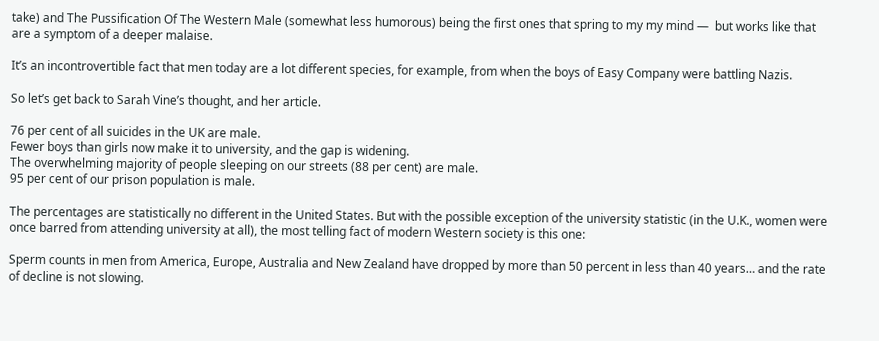take) and The Pussification Of The Western Male (somewhat less humorous) being the first ones that spring to my my mind —  but works like that are a symptom of a deeper malaise.

It’s an incontrovertible fact that men today are a lot different species, for example, from when the boys of Easy Company were battling Nazis.

So let’s get back to Sarah Vine’s thought, and her article.

76 per cent of all suicides in the UK are male.
Fewer boys than girls now make it to university, and the gap is widening.
The overwhelming majority of people sleeping on our streets (88 per cent) are male.
95 per cent of our prison population is male.

The percentages are statistically no different in the United States. But with the possible exception of the university statistic (in the U.K., women were once barred from attending university at all), the most telling fact of modern Western society is this one:

Sperm counts in men from America, Europe, Australia and New Zealand have dropped by more than 50 percent in less than 40 years… and the rate of decline is not slowing.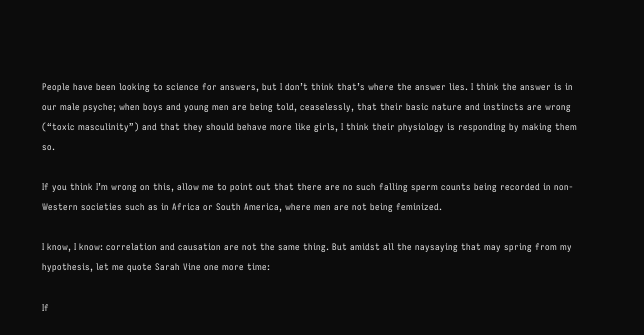People have been looking to science for answers, but I don’t think that’s where the answer lies. I think the answer is in our male psyche; when boys and young men are being told, ceaselessly, that their basic nature and instincts are wrong (“toxic masculinity”) and that they should behave more like girls, I think their physiology is responding by making them so.

If you think I’m wrong on this, allow me to point out that there are no such falling sperm counts being recorded in non-Western societies such as in Africa or South America, where men are not being feminized.

I know, I know: correlation and causation are not the same thing. But amidst all the naysaying that may spring from my hypothesis, let me quote Sarah Vine one more time:

If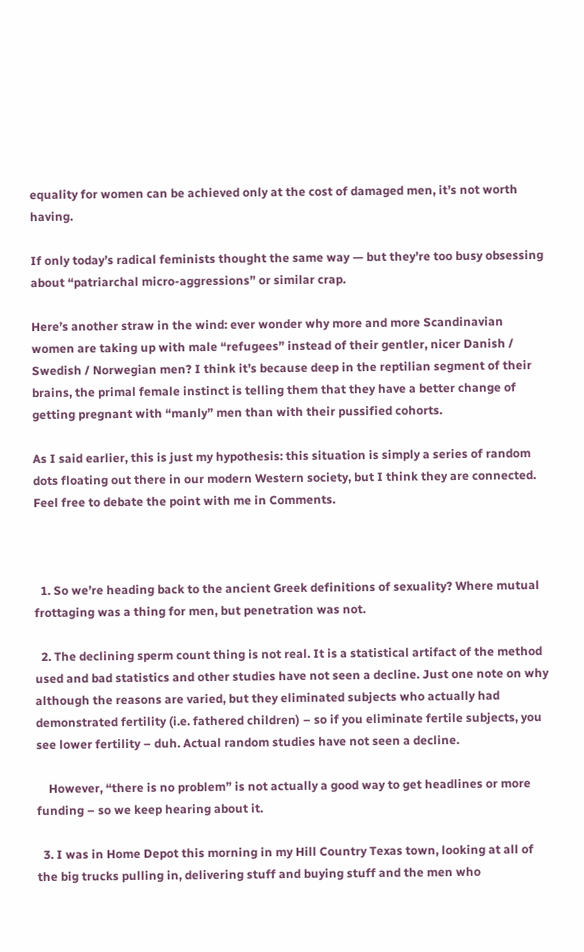equality for women can be achieved only at the cost of damaged men, it’s not worth having.

If only today’s radical feminists thought the same way — but they’re too busy obsessing about “patriarchal micro-aggressions” or similar crap.

Here’s another straw in the wind: ever wonder why more and more Scandinavian women are taking up with male “refugees” instead of their gentler, nicer Danish / Swedish / Norwegian men? I think it’s because deep in the reptilian segment of their brains, the primal female instinct is telling them that they have a better change of getting pregnant with “manly” men than with their pussified cohorts.

As I said earlier, this is just my hypothesis: this situation is simply a series of random dots floating out there in our modern Western society, but I think they are connected. Feel free to debate the point with me in Comments.



  1. So we’re heading back to the ancient Greek definitions of sexuality? Where mutual frottaging was a thing for men, but penetration was not.

  2. The declining sperm count thing is not real. It is a statistical artifact of the method used and bad statistics and other studies have not seen a decline. Just one note on why although the reasons are varied, but they eliminated subjects who actually had demonstrated fertility (i.e. fathered children) – so if you eliminate fertile subjects, you see lower fertility – duh. Actual random studies have not seen a decline.

    However, “there is no problem” is not actually a good way to get headlines or more funding – so we keep hearing about it.

  3. I was in Home Depot this morning in my Hill Country Texas town, looking at all of the big trucks pulling in, delivering stuff and buying stuff and the men who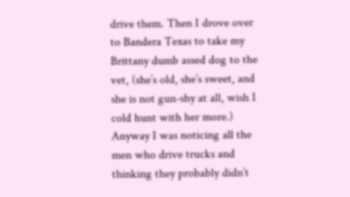drive them. Then I drove over to Bandera Texas to take my Brittany dumb assed dog to the vet, (she’s old, she’s sweet, and she is not gun-shy at all, wish I cold hunt with her more.) Anyway I was noticing all the men who drive trucks and thinking they probably didn’t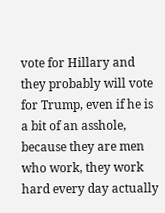vote for Hillary and they probably will vote for Trump, even if he is a bit of an asshole, because they are men who work, they work hard every day actually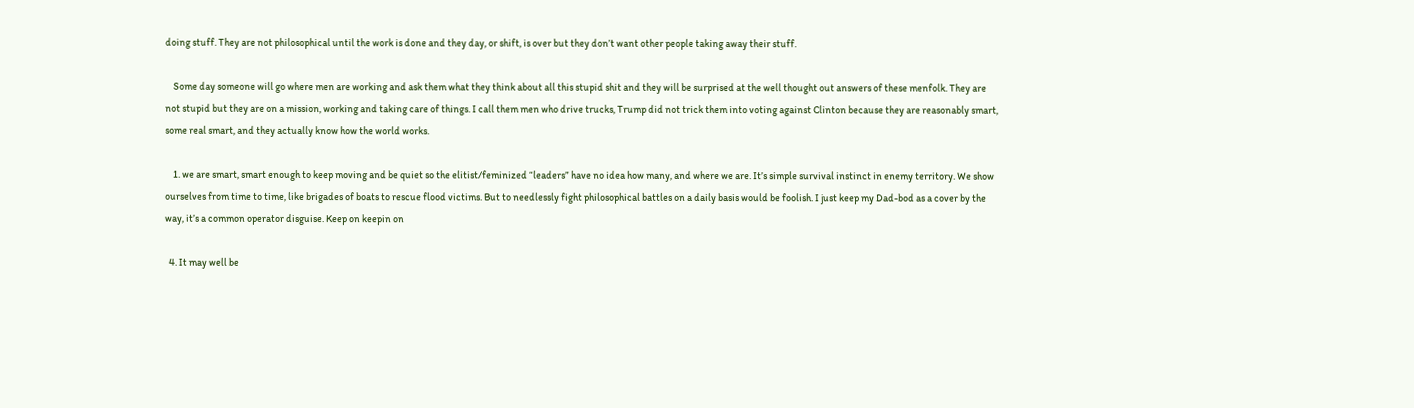doing stuff. They are not philosophical until the work is done and they day, or shift, is over but they don’t want other people taking away their stuff.

    Some day someone will go where men are working and ask them what they think about all this stupid shit and they will be surprised at the well thought out answers of these menfolk. They are not stupid but they are on a mission, working and taking care of things. I call them men who drive trucks, Trump did not trick them into voting against Clinton because they are reasonably smart, some real smart, and they actually know how the world works.

    1. we are smart, smart enough to keep moving and be quiet so the elitist/feminized “leaders” have no idea how many, and where we are. It’s simple survival instinct in enemy territory. We show ourselves from time to time, like brigades of boats to rescue flood victims. But to needlessly fight philosophical battles on a daily basis would be foolish. I just keep my Dad-bod as a cover by the way, it’s a common operator disguise. Keep on keepin on

  4. It may well be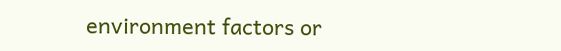environment factors or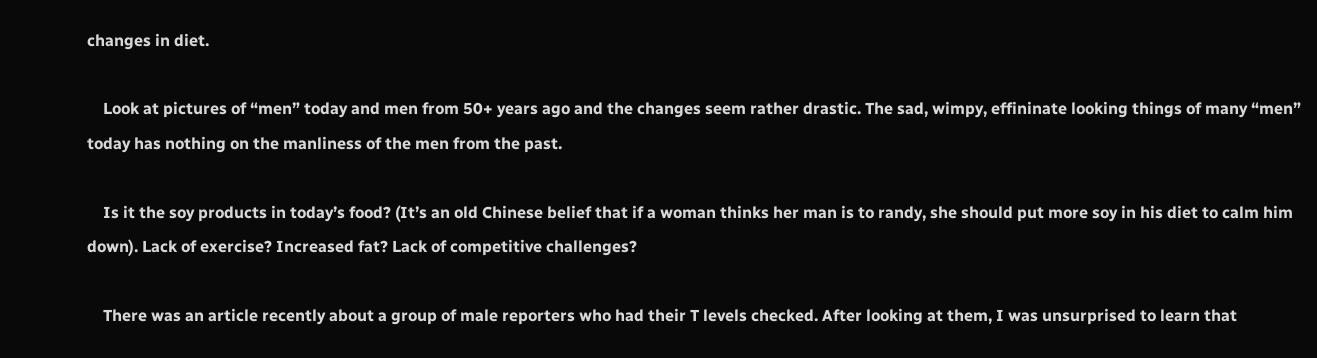changes in diet.

    Look at pictures of “men” today and men from 50+ years ago and the changes seem rather drastic. The sad, wimpy, effininate looking things of many “men” today has nothing on the manliness of the men from the past.

    Is it the soy products in today’s food? (It’s an old Chinese belief that if a woman thinks her man is to randy, she should put more soy in his diet to calm him down). Lack of exercise? Increased fat? Lack of competitive challenges?

    There was an article recently about a group of male reporters who had their T levels checked. After looking at them, I was unsurprised to learn that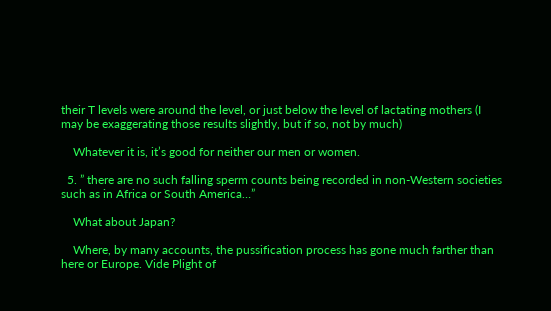their T levels were around the level, or just below the level of lactating mothers (I may be exaggerating those results slightly, but if so, not by much)

    Whatever it is, it’s good for neither our men or women.

  5. ” there are no such falling sperm counts being recorded in non-Western societies such as in Africa or South America…”

    What about Japan?

    Where, by many accounts, the pussification process has gone much farther than here or Europe. Vide Plight of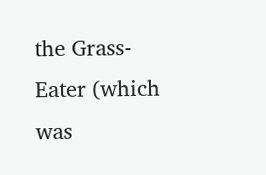the Grass-Eater (which was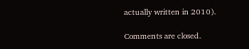actually written in 2010).

Comments are closed.